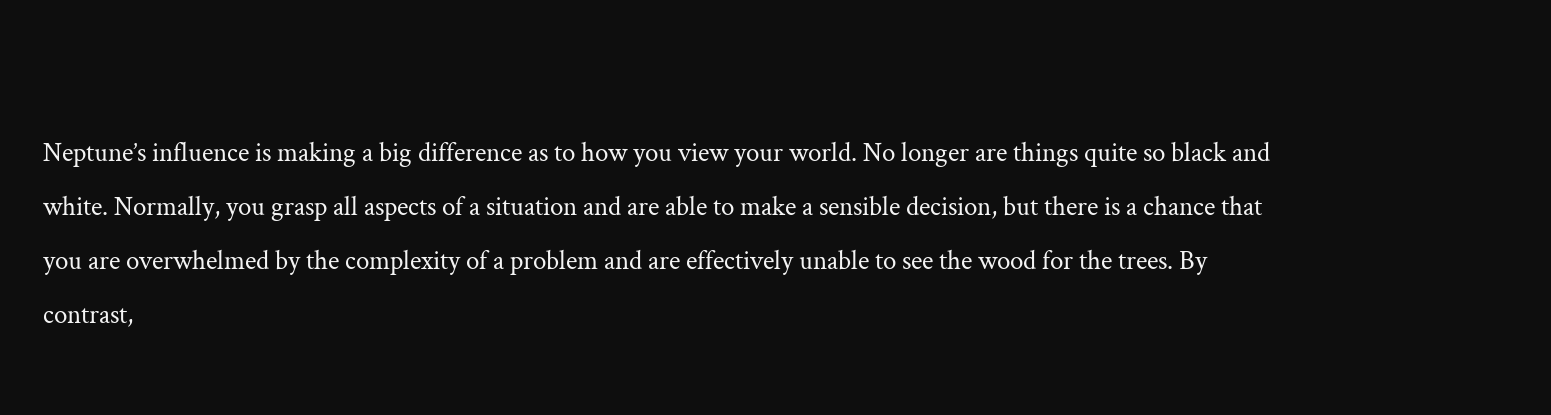Neptune’s influence is making a big difference as to how you view your world. No longer are things quite so black and white. Normally, you grasp all aspects of a situation and are able to make a sensible decision, but there is a chance that you are overwhelmed by the complexity of a problem and are effectively unable to see the wood for the trees. By contrast,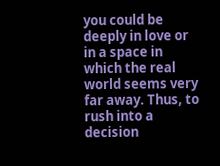you could be deeply in love or in a space in which the real world seems very far away. Thus, to rush into a decision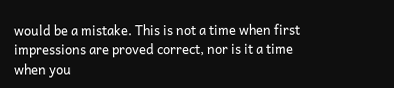would be a mistake. This is not a time when first impressions are proved correct, nor is it a time when you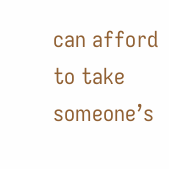can afford to take someone’s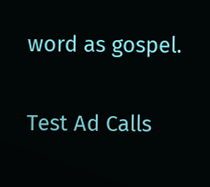word as gospel.

Test Ad Calls